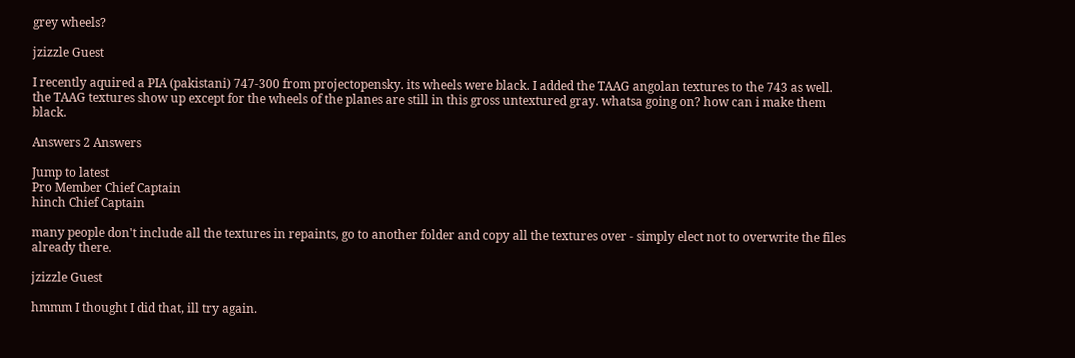grey wheels?

jzizzle Guest

I recently aquired a PIA (pakistani) 747-300 from projectopensky. its wheels were black. I added the TAAG angolan textures to the 743 as well. the TAAG textures show up except for the wheels of the planes are still in this gross untextured gray. whatsa going on? how can i make them black.

Answers 2 Answers

Jump to latest
Pro Member Chief Captain
hinch Chief Captain

many people don't include all the textures in repaints, go to another folder and copy all the textures over - simply elect not to overwrite the files already there.

jzizzle Guest

hmmm I thought I did that, ill try again.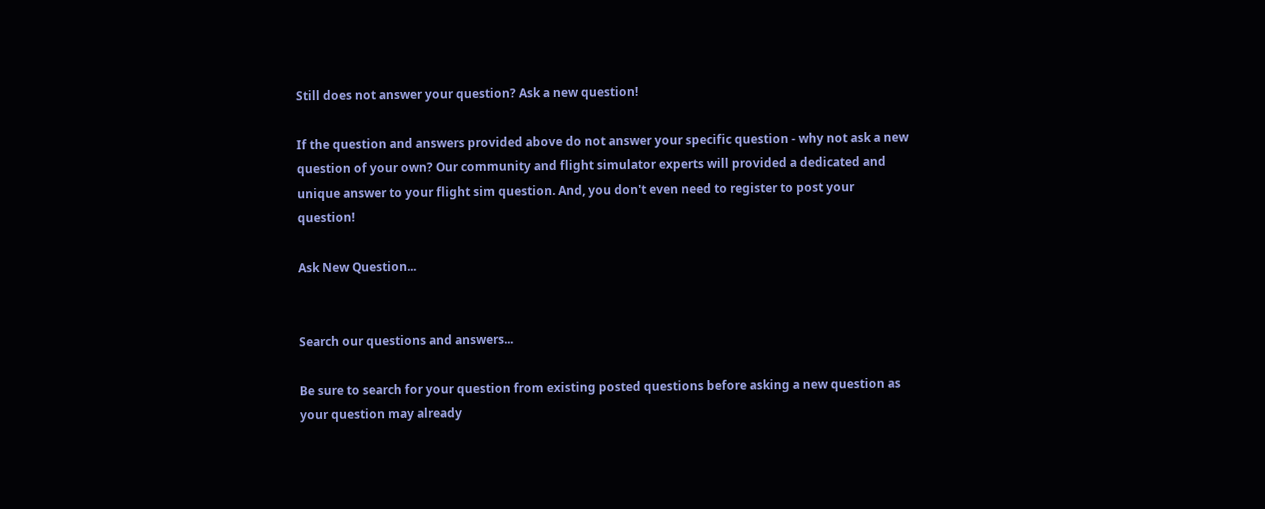Still does not answer your question? Ask a new question!

If the question and answers provided above do not answer your specific question - why not ask a new question of your own? Our community and flight simulator experts will provided a dedicated and unique answer to your flight sim question. And, you don't even need to register to post your question!

Ask New Question...


Search our questions and answers...

Be sure to search for your question from existing posted questions before asking a new question as your question may already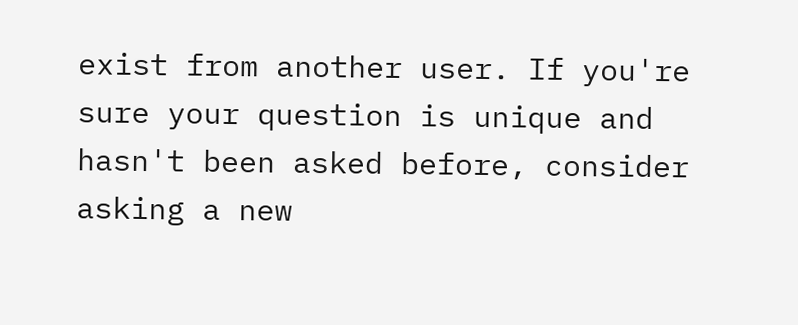exist from another user. If you're sure your question is unique and hasn't been asked before, consider asking a new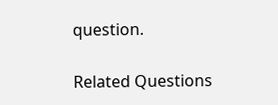question.

Related Questions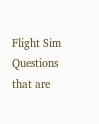Flight Sim Questions that are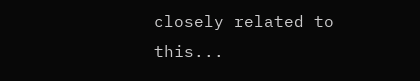closely related to this...